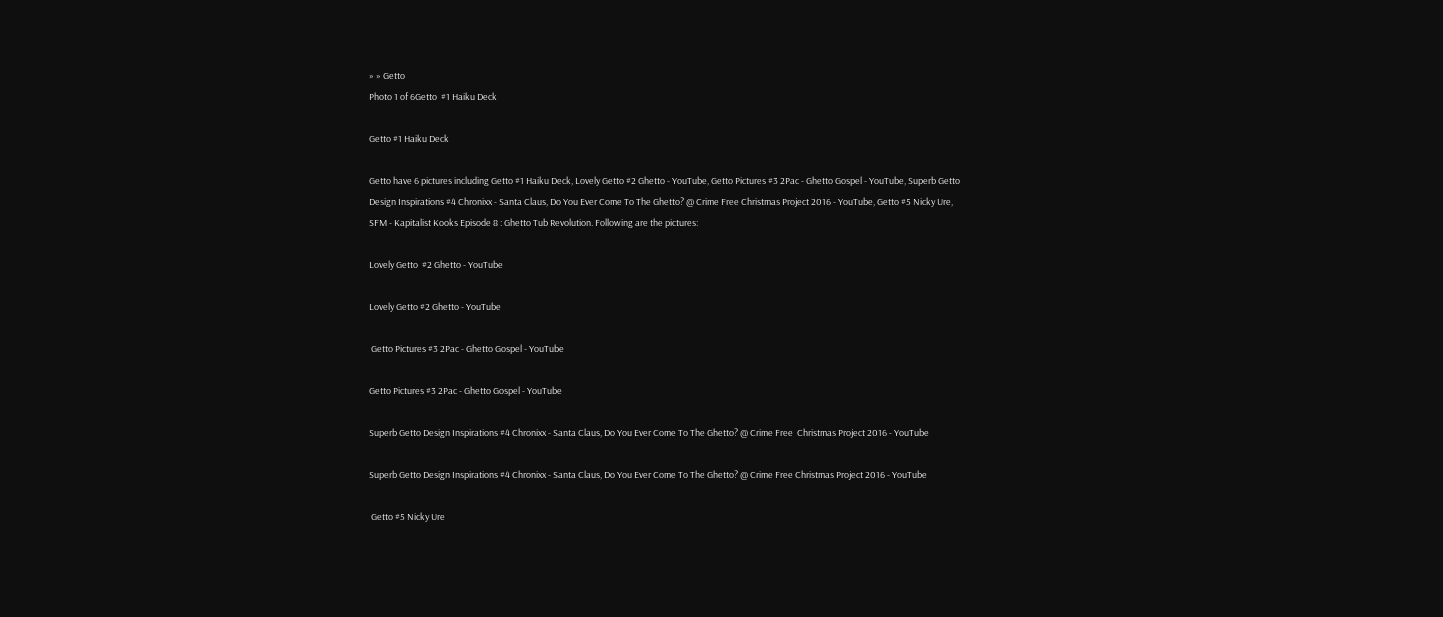» » Getto
Photo 1 of 6Getto  #1 Haiku Deck

Getto #1 Haiku Deck

Getto have 6 pictures including Getto #1 Haiku Deck, Lovely Getto #2 Ghetto - YouTube, Getto Pictures #3 2Pac - Ghetto Gospel - YouTube, Superb Getto Design Inspirations #4 Chronixx - Santa Claus, Do You Ever Come To The Ghetto? @ Crime Free Christmas Project 2016 - YouTube, Getto #5 Nicky Ure, SFM - Kapitalist Kooks Episode 8 : Ghetto Tub Revolution. Following are the pictures:

Lovely Getto  #2 Ghetto - YouTube

Lovely Getto #2 Ghetto - YouTube

 Getto Pictures #3 2Pac - Ghetto Gospel - YouTube

Getto Pictures #3 2Pac - Ghetto Gospel - YouTube

Superb Getto Design Inspirations #4 Chronixx - Santa Claus, Do You Ever Come To The Ghetto? @ Crime Free  Christmas Project 2016 - YouTube

Superb Getto Design Inspirations #4 Chronixx - Santa Claus, Do You Ever Come To The Ghetto? @ Crime Free Christmas Project 2016 - YouTube

 Getto #5 Nicky Ure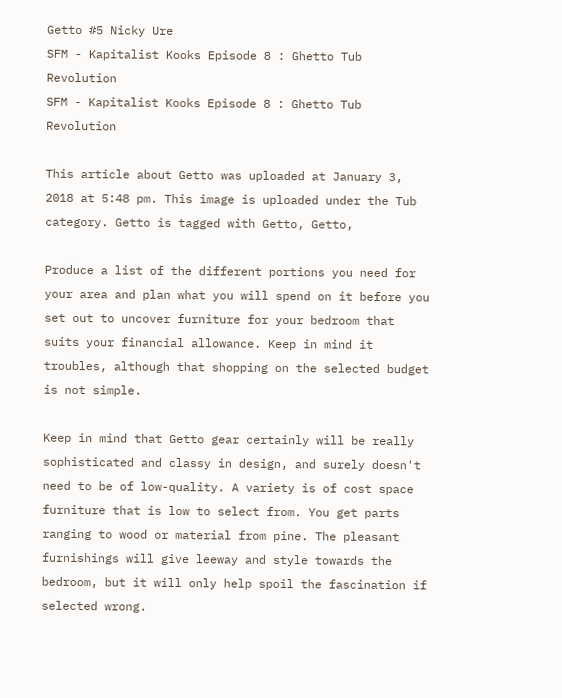Getto #5 Nicky Ure
SFM - Kapitalist Kooks Episode 8 : Ghetto Tub Revolution
SFM - Kapitalist Kooks Episode 8 : Ghetto Tub Revolution

This article about Getto was uploaded at January 3, 2018 at 5:48 pm. This image is uploaded under the Tub category. Getto is tagged with Getto, Getto,

Produce a list of the different portions you need for your area and plan what you will spend on it before you set out to uncover furniture for your bedroom that suits your financial allowance. Keep in mind it troubles, although that shopping on the selected budget is not simple.

Keep in mind that Getto gear certainly will be really sophisticated and classy in design, and surely doesn't need to be of low-quality. A variety is of cost space furniture that is low to select from. You get parts ranging to wood or material from pine. The pleasant furnishings will give leeway and style towards the bedroom, but it will only help spoil the fascination if selected wrong.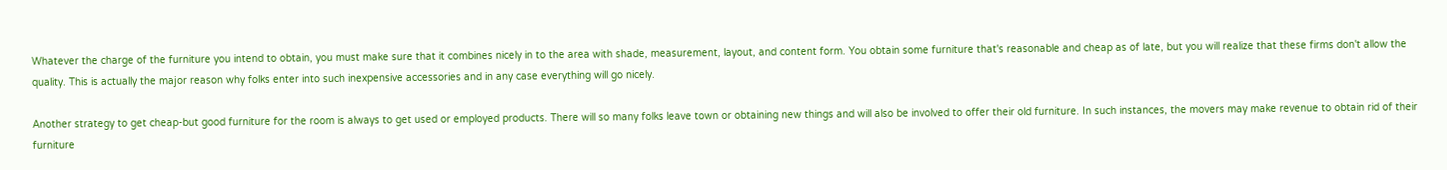Whatever the charge of the furniture you intend to obtain, you must make sure that it combines nicely in to the area with shade, measurement, layout, and content form. You obtain some furniture that's reasonable and cheap as of late, but you will realize that these firms don't allow the quality. This is actually the major reason why folks enter into such inexpensive accessories and in any case everything will go nicely.

Another strategy to get cheap-but good furniture for the room is always to get used or employed products. There will so many folks leave town or obtaining new things and will also be involved to offer their old furniture. In such instances, the movers may make revenue to obtain rid of their furniture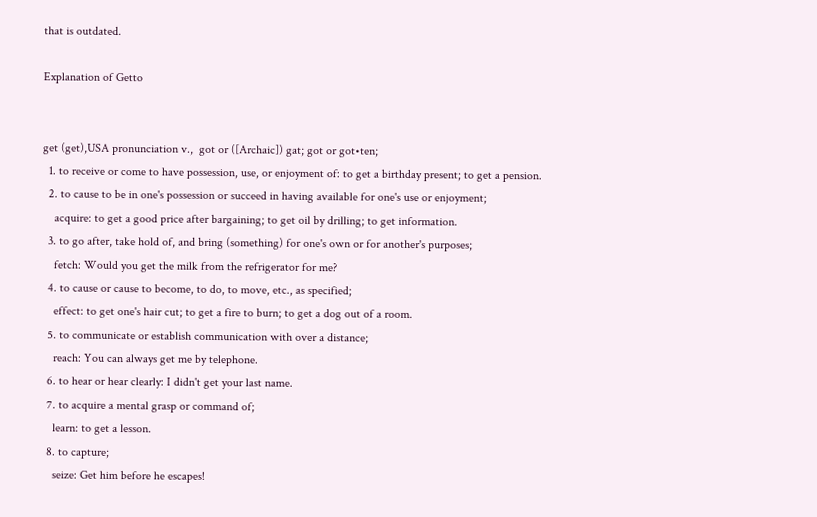that is outdated.

Explanation of Getto


get (get),USA pronunciation v.,  got or ([Archaic]) gat; got or got•ten;
  1. to receive or come to have possession, use, or enjoyment of: to get a birthday present; to get a pension.
  2. to cause to be in one's possession or succeed in having available for one's use or enjoyment;
    acquire: to get a good price after bargaining; to get oil by drilling; to get information.
  3. to go after, take hold of, and bring (something) for one's own or for another's purposes;
    fetch: Would you get the milk from the refrigerator for me?
  4. to cause or cause to become, to do, to move, etc., as specified;
    effect: to get one's hair cut; to get a fire to burn; to get a dog out of a room.
  5. to communicate or establish communication with over a distance;
    reach: You can always get me by telephone.
  6. to hear or hear clearly: I didn't get your last name.
  7. to acquire a mental grasp or command of;
    learn: to get a lesson.
  8. to capture;
    seize: Get him before he escapes!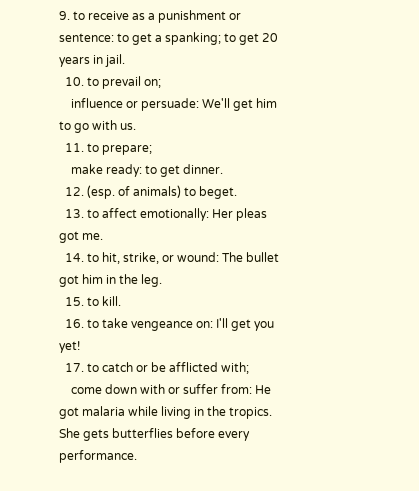9. to receive as a punishment or sentence: to get a spanking; to get 20 years in jail.
  10. to prevail on;
    influence or persuade: We'll get him to go with us.
  11. to prepare;
    make ready: to get dinner.
  12. (esp. of animals) to beget.
  13. to affect emotionally: Her pleas got me.
  14. to hit, strike, or wound: The bullet got him in the leg.
  15. to kill.
  16. to take vengeance on: I'll get you yet!
  17. to catch or be afflicted with;
    come down with or suffer from: He got malaria while living in the tropics. She gets butterflies before every performance.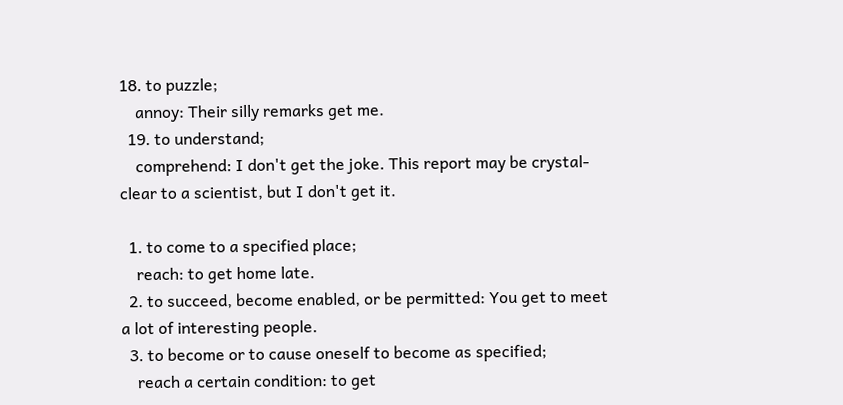18. to puzzle;
    annoy: Their silly remarks get me.
  19. to understand;
    comprehend: I don't get the joke. This report may be crystal-clear to a scientist, but I don't get it.

  1. to come to a specified place;
    reach: to get home late.
  2. to succeed, become enabled, or be permitted: You get to meet a lot of interesting people.
  3. to become or to cause oneself to become as specified;
    reach a certain condition: to get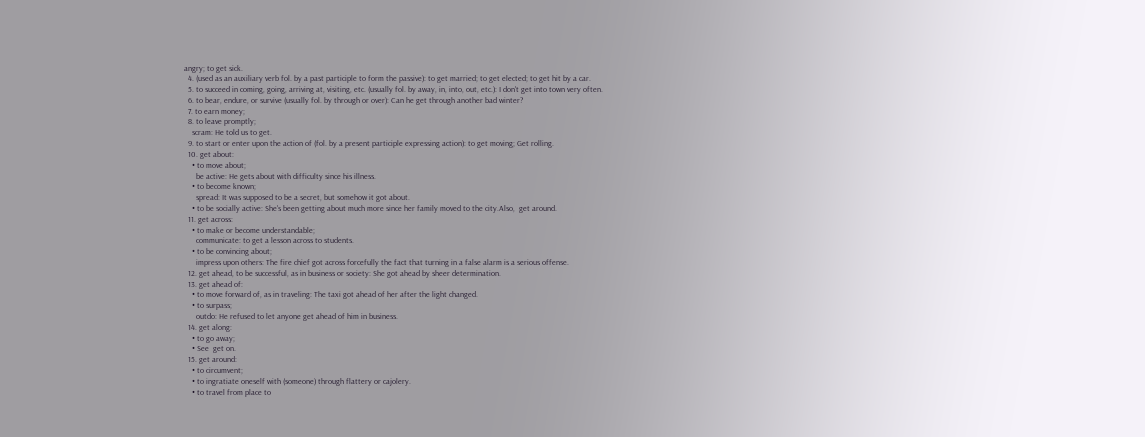angry; to get sick.
  4. (used as an auxiliary verb fol. by a past participle to form the passive): to get married; to get elected; to get hit by a car.
  5. to succeed in coming, going, arriving at, visiting, etc. (usually fol. by away, in, into, out, etc.): I don't get into town very often.
  6. to bear, endure, or survive (usually fol. by through or over): Can he get through another bad winter?
  7. to earn money;
  8. to leave promptly;
    scram: He told us to get.
  9. to start or enter upon the action of (fol. by a present participle expressing action): to get moving; Get rolling.
  10. get about:
    • to move about;
      be active: He gets about with difficulty since his illness.
    • to become known;
      spread: It was supposed to be a secret, but somehow it got about.
    • to be socially active: She's been getting about much more since her family moved to the city.Also,  get around.
  11. get across:
    • to make or become understandable;
      communicate: to get a lesson across to students.
    • to be convincing about;
      impress upon others: The fire chief got across forcefully the fact that turning in a false alarm is a serious offense.
  12. get ahead, to be successful, as in business or society: She got ahead by sheer determination.
  13. get ahead of:
    • to move forward of, as in traveling: The taxi got ahead of her after the light changed.
    • to surpass;
      outdo: He refused to let anyone get ahead of him in business.
  14. get along:
    • to go away;
    • See  get on.
  15. get around:
    • to circumvent;
    • to ingratiate oneself with (someone) through flattery or cajolery.
    • to travel from place to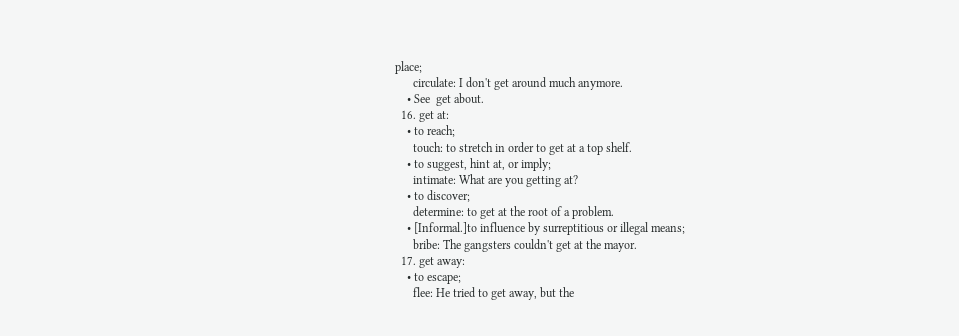place;
      circulate: I don't get around much anymore.
    • See  get about.
  16. get at:
    • to reach;
      touch: to stretch in order to get at a top shelf.
    • to suggest, hint at, or imply;
      intimate: What are you getting at?
    • to discover;
      determine: to get at the root of a problem.
    • [Informal.]to influence by surreptitious or illegal means;
      bribe: The gangsters couldn't get at the mayor.
  17. get away:
    • to escape;
      flee: He tried to get away, but the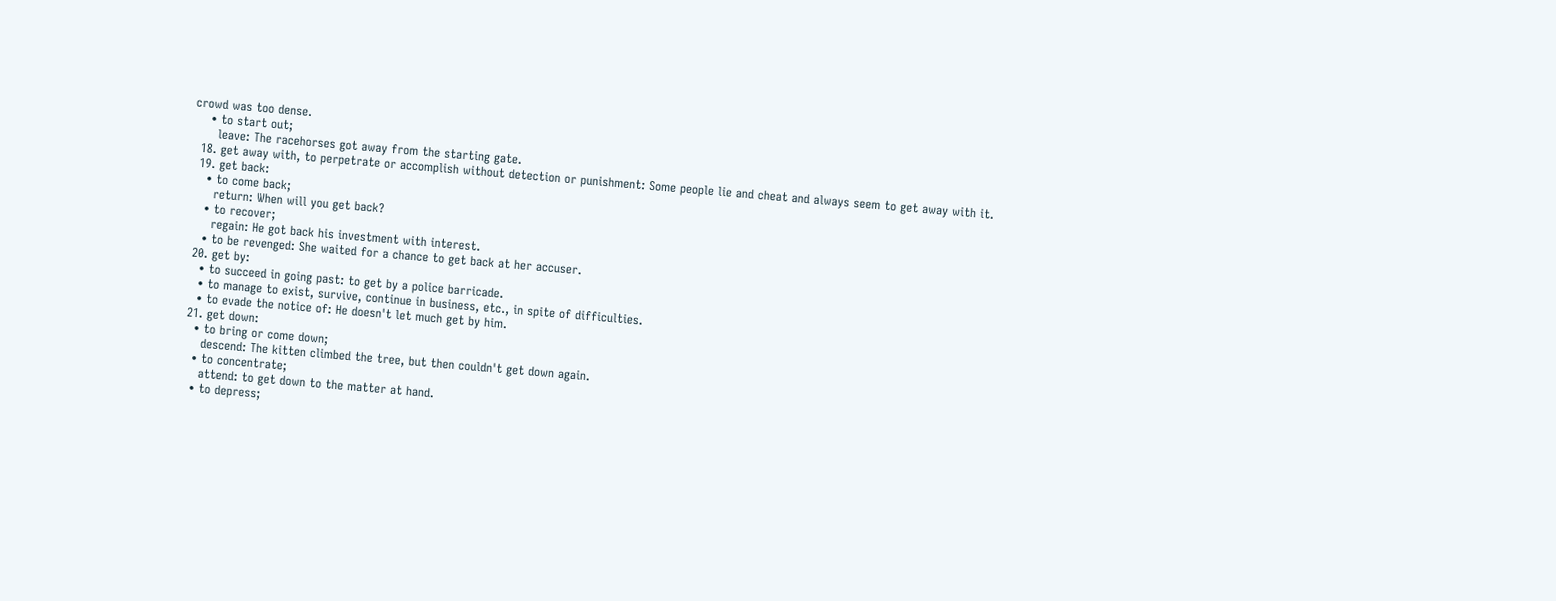crowd was too dense.
    • to start out;
      leave: The racehorses got away from the starting gate.
  18. get away with, to perpetrate or accomplish without detection or punishment: Some people lie and cheat and always seem to get away with it.
  19. get back:
    • to come back;
      return: When will you get back?
    • to recover;
      regain: He got back his investment with interest.
    • to be revenged: She waited for a chance to get back at her accuser.
  20. get by:
    • to succeed in going past: to get by a police barricade.
    • to manage to exist, survive, continue in business, etc., in spite of difficulties.
    • to evade the notice of: He doesn't let much get by him.
  21. get down:
    • to bring or come down;
      descend: The kitten climbed the tree, but then couldn't get down again.
    • to concentrate;
      attend: to get down to the matter at hand.
    • to depress;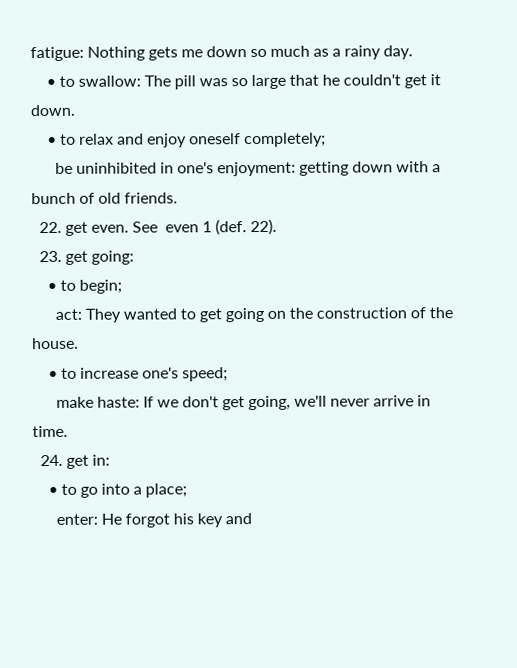fatigue: Nothing gets me down so much as a rainy day.
    • to swallow: The pill was so large that he couldn't get it down.
    • to relax and enjoy oneself completely;
      be uninhibited in one's enjoyment: getting down with a bunch of old friends.
  22. get even. See  even 1 (def. 22).
  23. get going:
    • to begin;
      act: They wanted to get going on the construction of the house.
    • to increase one's speed;
      make haste: If we don't get going, we'll never arrive in time.
  24. get in:
    • to go into a place;
      enter: He forgot his key and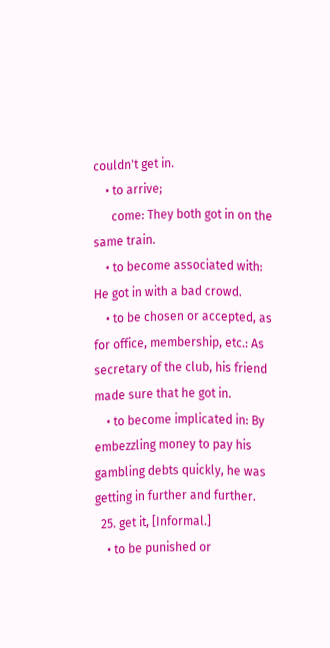couldn't get in.
    • to arrive;
      come: They both got in on the same train.
    • to become associated with: He got in with a bad crowd.
    • to be chosen or accepted, as for office, membership, etc.: As secretary of the club, his friend made sure that he got in.
    • to become implicated in: By embezzling money to pay his gambling debts quickly, he was getting in further and further.
  25. get it, [Informal.]
    • to be punished or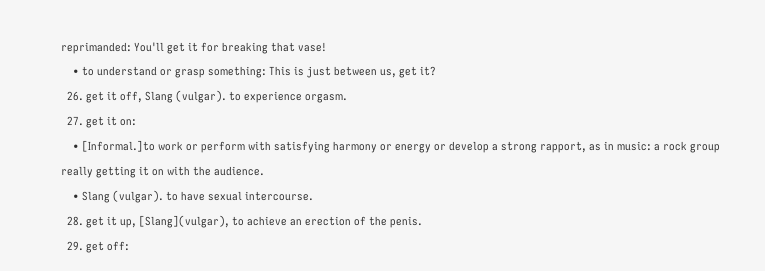reprimanded: You'll get it for breaking that vase!
    • to understand or grasp something: This is just between us, get it?
  26. get it off, Slang (vulgar). to experience orgasm.
  27. get it on:
    • [Informal.]to work or perform with satisfying harmony or energy or develop a strong rapport, as in music: a rock group really getting it on with the audience.
    • Slang (vulgar). to have sexual intercourse.
  28. get it up, [Slang](vulgar), to achieve an erection of the penis.
  29. get off: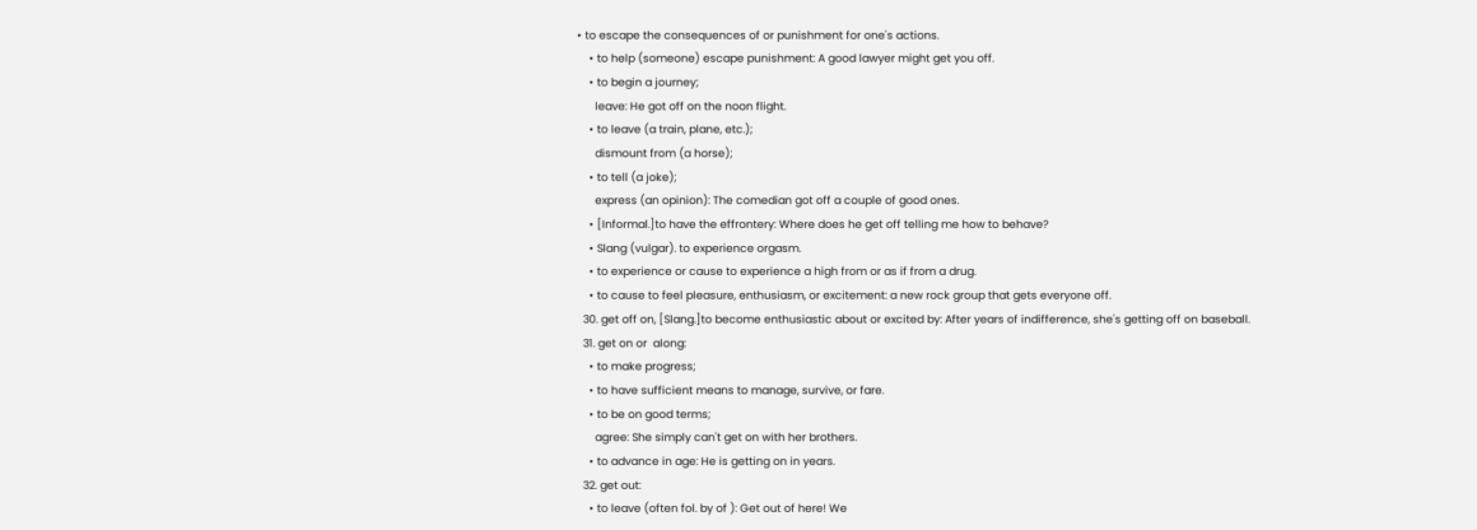• to escape the consequences of or punishment for one's actions.
    • to help (someone) escape punishment: A good lawyer might get you off.
    • to begin a journey;
      leave: He got off on the noon flight.
    • to leave (a train, plane, etc.);
      dismount from (a horse);
    • to tell (a joke);
      express (an opinion): The comedian got off a couple of good ones.
    • [Informal.]to have the effrontery: Where does he get off telling me how to behave?
    • Slang (vulgar). to experience orgasm.
    • to experience or cause to experience a high from or as if from a drug.
    • to cause to feel pleasure, enthusiasm, or excitement: a new rock group that gets everyone off.
  30. get off on, [Slang.]to become enthusiastic about or excited by: After years of indifference, she's getting off on baseball.
  31. get on or  along:
    • to make progress;
    • to have sufficient means to manage, survive, or fare.
    • to be on good terms;
      agree: She simply can't get on with her brothers.
    • to advance in age: He is getting on in years.
  32. get out:
    • to leave (often fol. by of ): Get out of here! We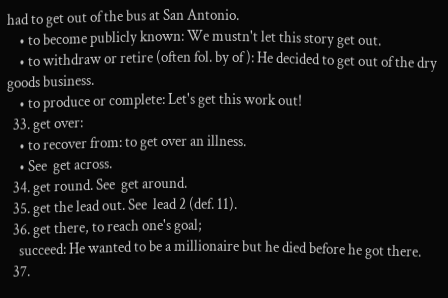had to get out of the bus at San Antonio.
    • to become publicly known: We mustn't let this story get out.
    • to withdraw or retire (often fol. by of ): He decided to get out of the dry goods business.
    • to produce or complete: Let's get this work out!
  33. get over:
    • to recover from: to get over an illness.
    • See  get across.
  34. get round. See  get around.
  35. get the lead out. See  lead 2 (def. 11).
  36. get there, to reach one's goal;
    succeed: He wanted to be a millionaire but he died before he got there.
  37.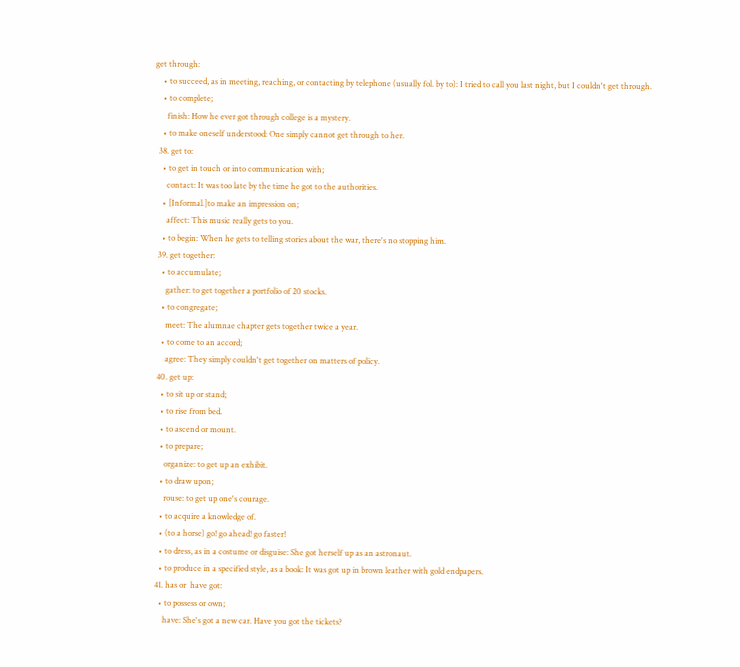get through:
    • to succeed, as in meeting, reaching, or contacting by telephone (usually fol. by to): I tried to call you last night, but I couldn't get through.
    • to complete;
      finish: How he ever got through college is a mystery.
    • to make oneself understood: One simply cannot get through to her.
  38. get to:
    • to get in touch or into communication with;
      contact: It was too late by the time he got to the authorities.
    • [Informal.]to make an impression on;
      affect: This music really gets to you.
    • to begin: When he gets to telling stories about the war, there's no stopping him.
  39. get together:
    • to accumulate;
      gather: to get together a portfolio of 20 stocks.
    • to congregate;
      meet: The alumnae chapter gets together twice a year.
    • to come to an accord;
      agree: They simply couldn't get together on matters of policy.
  40. get up:
    • to sit up or stand;
    • to rise from bed.
    • to ascend or mount.
    • to prepare;
      organize: to get up an exhibit.
    • to draw upon;
      rouse: to get up one's courage.
    • to acquire a knowledge of.
    • (to a horse) go! go ahead! go faster!
    • to dress, as in a costume or disguise: She got herself up as an astronaut.
    • to produce in a specified style, as a book: It was got up in brown leather with gold endpapers.
  41. has or  have got:
    • to possess or own;
      have: She's got a new car. Have you got the tickets?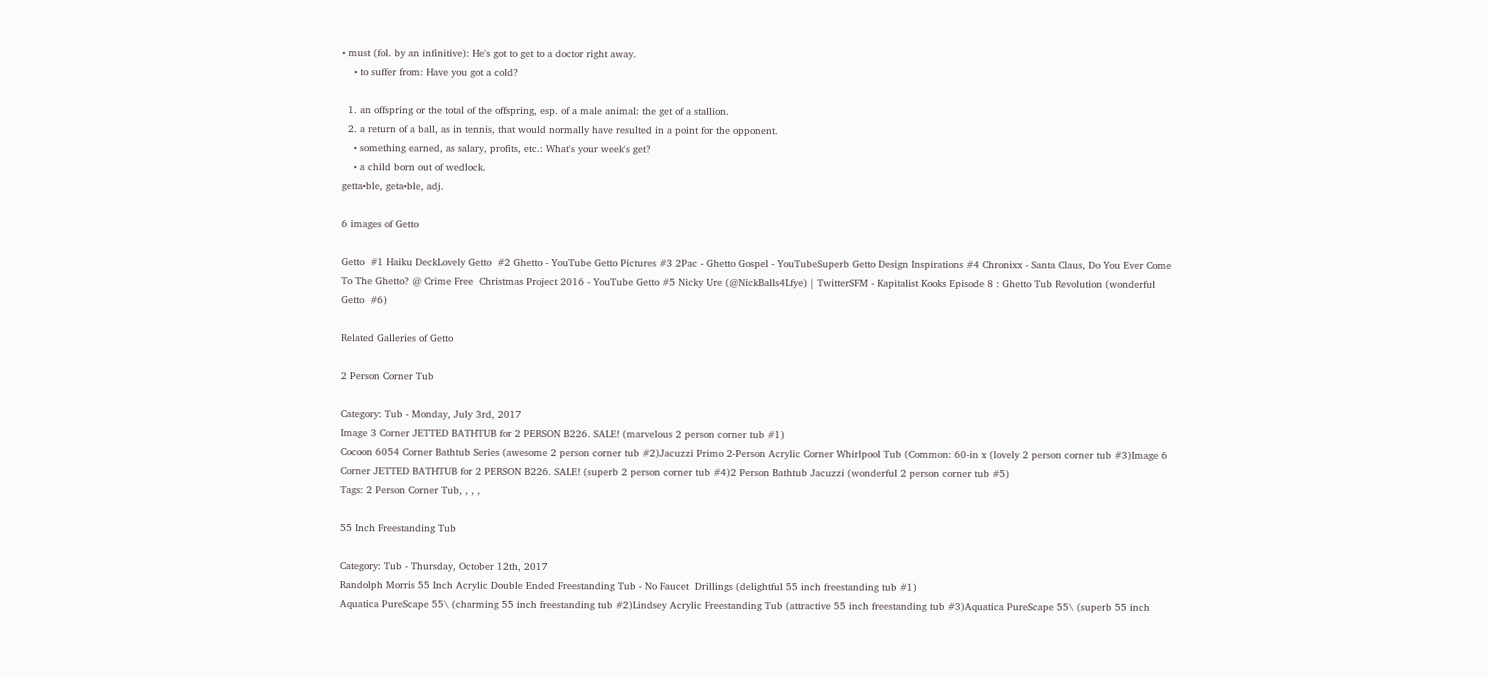• must (fol. by an infinitive): He's got to get to a doctor right away.
    • to suffer from: Have you got a cold?

  1. an offspring or the total of the offspring, esp. of a male animal: the get of a stallion.
  2. a return of a ball, as in tennis, that would normally have resulted in a point for the opponent.
    • something earned, as salary, profits, etc.: What's your week's get?
    • a child born out of wedlock.
getta•ble, geta•ble, adj.

6 images of Getto

Getto  #1 Haiku DeckLovely Getto  #2 Ghetto - YouTube Getto Pictures #3 2Pac - Ghetto Gospel - YouTubeSuperb Getto Design Inspirations #4 Chronixx - Santa Claus, Do You Ever Come To The Ghetto? @ Crime Free  Christmas Project 2016 - YouTube Getto #5 Nicky Ure (@NickBalls4Lfye) | TwitterSFM - Kapitalist Kooks Episode 8 : Ghetto Tub Revolution (wonderful Getto  #6)

Related Galleries of Getto

2 Person Corner Tub

Category: Tub - Monday, July 3rd, 2017
Image 3 Corner JETTED BATHTUB for 2 PERSON B226. SALE! (marvelous 2 person corner tub #1)
Cocoon 6054 Corner Bathtub Series (awesome 2 person corner tub #2)Jacuzzi Primo 2-Person Acrylic Corner Whirlpool Tub (Common: 60-in x (lovely 2 person corner tub #3)Image 6 Corner JETTED BATHTUB for 2 PERSON B226. SALE! (superb 2 person corner tub #4)2 Person Bathtub Jacuzzi (wonderful 2 person corner tub #5)
Tags: 2 Person Corner Tub, , , ,

55 Inch Freestanding Tub

Category: Tub - Thursday, October 12th, 2017
Randolph Morris 55 Inch Acrylic Double Ended Freestanding Tub - No Faucet  Drillings (delightful 55 inch freestanding tub #1)
Aquatica PureScape 55\ (charming 55 inch freestanding tub #2)Lindsey Acrylic Freestanding Tub (attractive 55 inch freestanding tub #3)Aquatica PureScape 55\ (superb 55 inch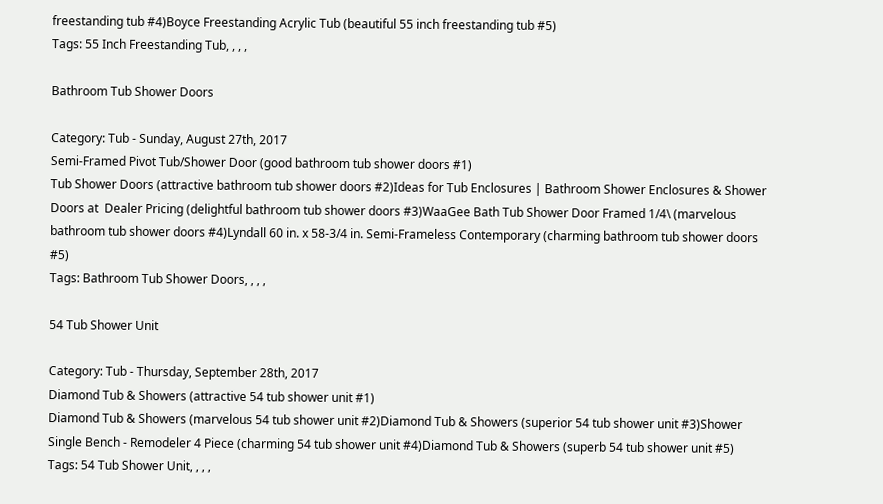freestanding tub #4)Boyce Freestanding Acrylic Tub (beautiful 55 inch freestanding tub #5)
Tags: 55 Inch Freestanding Tub, , , ,

Bathroom Tub Shower Doors

Category: Tub - Sunday, August 27th, 2017
Semi-Framed Pivot Tub/Shower Door (good bathroom tub shower doors #1)
Tub Shower Doors (attractive bathroom tub shower doors #2)Ideas for Tub Enclosures | Bathroom Shower Enclosures & Shower Doors at  Dealer Pricing (delightful bathroom tub shower doors #3)WaaGee Bath Tub Shower Door Framed 1/4\ (marvelous bathroom tub shower doors #4)Lyndall 60 in. x 58-3/4 in. Semi-Frameless Contemporary (charming bathroom tub shower doors #5)
Tags: Bathroom Tub Shower Doors, , , ,

54 Tub Shower Unit

Category: Tub - Thursday, September 28th, 2017
Diamond Tub & Showers (attractive 54 tub shower unit #1)
Diamond Tub & Showers (marvelous 54 tub shower unit #2)Diamond Tub & Showers (superior 54 tub shower unit #3)Shower Single Bench - Remodeler 4 Piece (charming 54 tub shower unit #4)Diamond Tub & Showers (superb 54 tub shower unit #5)
Tags: 54 Tub Shower Unit, , , ,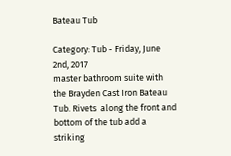Bateau Tub

Category: Tub - Friday, June 2nd, 2017
master bathroom suite with the Brayden Cast Iron Bateau Tub. Rivets  along the front and bottom of the tub add a striking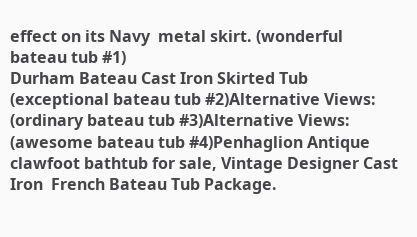effect on its Navy  metal skirt. (wonderful bateau tub #1)
Durham Bateau Cast Iron Skirted Tub (exceptional bateau tub #2)Alternative Views: (ordinary bateau tub #3)Alternative Views: (awesome bateau tub #4)Penhaglion Antique clawfoot bathtub for sale, Vintage Designer Cast Iron  French Bateau Tub Package.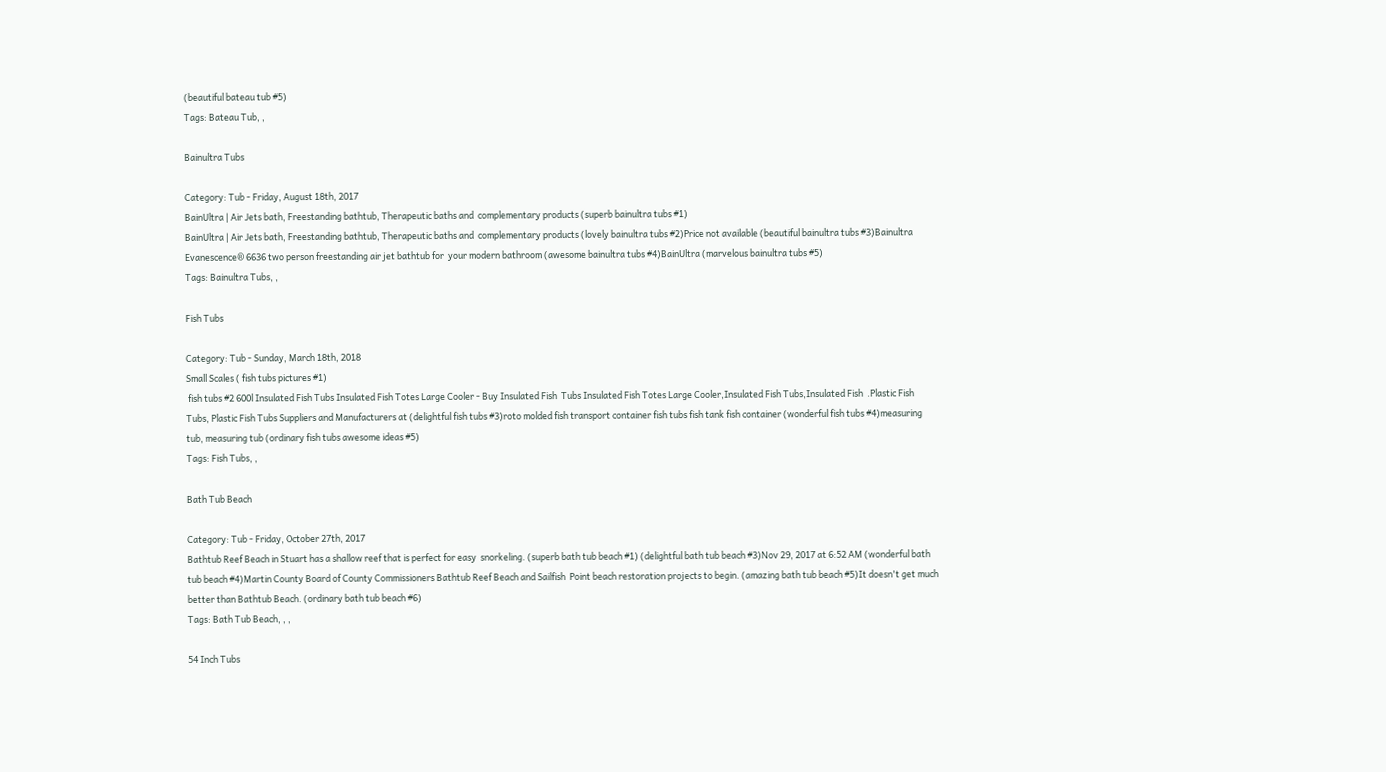(beautiful bateau tub #5)
Tags: Bateau Tub, ,

Bainultra Tubs

Category: Tub - Friday, August 18th, 2017
BainUltra | Air Jets bath, Freestanding bathtub, Therapeutic baths and  complementary products (superb bainultra tubs #1)
BainUltra | Air Jets bath, Freestanding bathtub, Therapeutic baths and  complementary products (lovely bainultra tubs #2)Price not available (beautiful bainultra tubs #3)Bainultra Evanescence® 6636 two person freestanding air jet bathtub for  your modern bathroom (awesome bainultra tubs #4)BainUltra (marvelous bainultra tubs #5)
Tags: Bainultra Tubs, ,

Fish Tubs

Category: Tub - Sunday, March 18th, 2018
Small Scales ( fish tubs pictures #1)
 fish tubs #2 600l Insulated Fish Tubs Insulated Fish Totes Large Cooler - Buy Insulated Fish  Tubs Insulated Fish Totes Large Cooler,Insulated Fish Tubs,Insulated Fish  .Plastic Fish Tubs, Plastic Fish Tubs Suppliers and Manufacturers at (delightful fish tubs #3)roto molded fish transport container fish tubs fish tank fish container (wonderful fish tubs #4)measuring tub, measuring tub (ordinary fish tubs awesome ideas #5)
Tags: Fish Tubs, ,

Bath Tub Beach

Category: Tub - Friday, October 27th, 2017
Bathtub Reef Beach in Stuart has a shallow reef that is perfect for easy  snorkeling. (superb bath tub beach #1) (delightful bath tub beach #3)Nov 29, 2017 at 6:52 AM (wonderful bath tub beach #4)Martin County Board of County Commissioners Bathtub Reef Beach and Sailfish  Point beach restoration projects to begin. (amazing bath tub beach #5)It doesn't get much better than Bathtub Beach. (ordinary bath tub beach #6)
Tags: Bath Tub Beach, , ,

54 Inch Tubs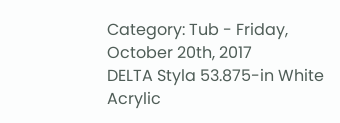Category: Tub - Friday, October 20th, 2017
DELTA Styla 53.875-in White Acrylic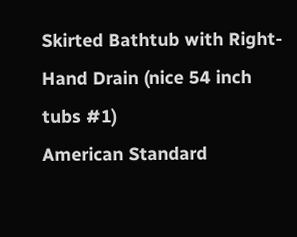Skirted Bathtub with Right-Hand Drain (nice 54 inch tubs #1)
American Standard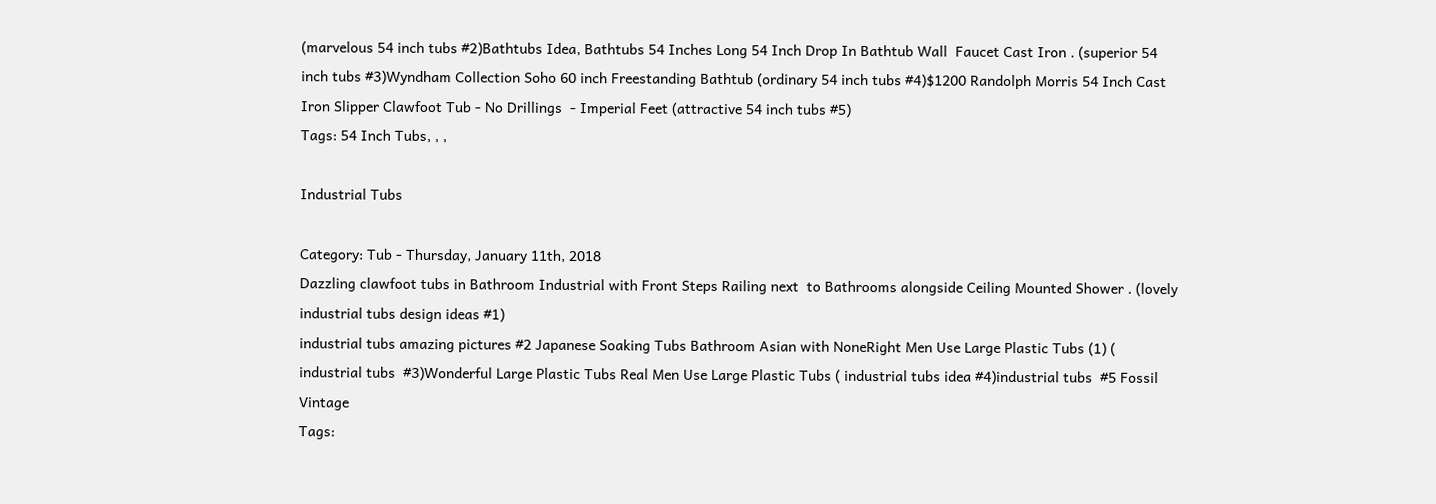(marvelous 54 inch tubs #2)Bathtubs Idea, Bathtubs 54 Inches Long 54 Inch Drop In Bathtub Wall  Faucet Cast Iron . (superior 54 inch tubs #3)Wyndham Collection Soho 60 inch Freestanding Bathtub (ordinary 54 inch tubs #4)$1200 Randolph Morris 54 Inch Cast Iron Slipper Clawfoot Tub - No Drillings  - Imperial Feet (attractive 54 inch tubs #5)
Tags: 54 Inch Tubs, , ,

Industrial Tubs

Category: Tub - Thursday, January 11th, 2018
Dazzling clawfoot tubs in Bathroom Industrial with Front Steps Railing next  to Bathrooms alongside Ceiling Mounted Shower . (lovely industrial tubs design ideas #1)
industrial tubs amazing pictures #2 Japanese Soaking Tubs Bathroom Asian with NoneRight Men Use Large Plastic Tubs (1) ( industrial tubs  #3)Wonderful Large Plastic Tubs Real Men Use Large Plastic Tubs ( industrial tubs idea #4)industrial tubs  #5 Fossil Vintage
Tags: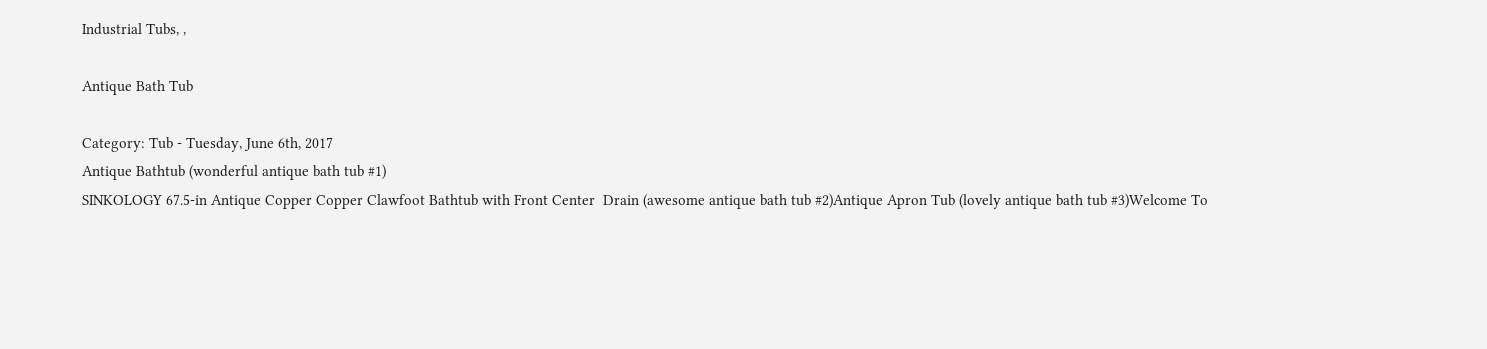Industrial Tubs, ,

Antique Bath Tub

Category: Tub - Tuesday, June 6th, 2017
Antique Bathtub (wonderful antique bath tub #1)
SINKOLOGY 67.5-in Antique Copper Copper Clawfoot Bathtub with Front Center  Drain (awesome antique bath tub #2)Antique Apron Tub (lovely antique bath tub #3)Welcome To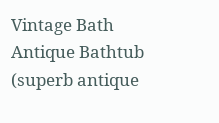Vintage Bath Antique Bathtub (superb antique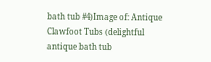bath tub #4)Image of: Antique Clawfoot Tubs (delightful antique bath tub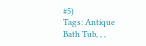#5)
Tags: Antique Bath Tub, , ,